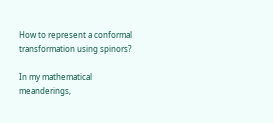How to represent a conformal transformation using spinors?

In my mathematical meanderings,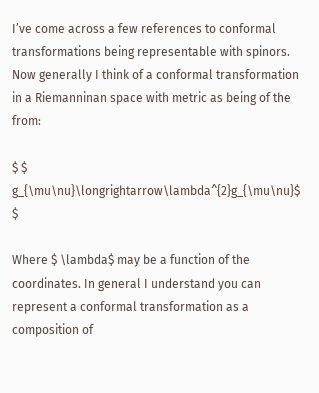I’ve come across a few references to conformal transformations being representable with spinors. Now generally I think of a conformal transformation in a Riemanninan space with metric as being of the from:

$ $ g_{\mu\nu}\longrightarrow\lambda^{2}g_{\mu\nu}$ $

Where $ \lambda$ may be a function of the coordinates. In general I understand you can represent a conformal transformation as a composition of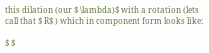this dilation (our $ \lambda)$ with a rotation (lets call that $ R$ ) which in component form looks like:

$ $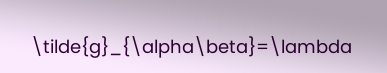\tilde{g}_{\alpha\beta}=\lambda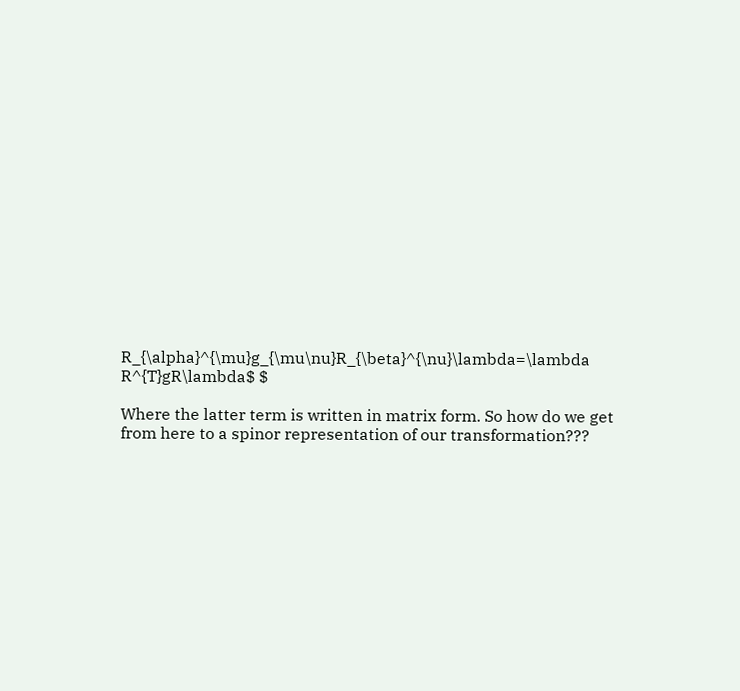R_{\alpha}^{\mu}g_{\mu\nu}R_{\beta}^{\nu}\lambda=\lambda R^{T}gR\lambda$ $

Where the latter term is written in matrix form. So how do we get from here to a spinor representation of our transformation???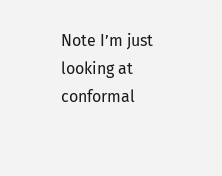Note I’m just looking at conformal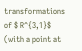transformations of $ R^{3,1}$ (with a point at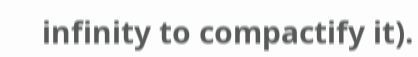infinity to compactify it).